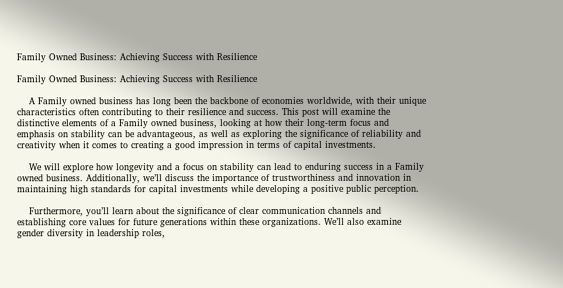Family Owned Business: Achieving Success with Resilience

Family Owned Business: Achieving Success with Resilience

    A Family owned business has long been the backbone of economies worldwide, with their unique characteristics often contributing to their resilience and success. This post will examine the distinctive elements of a Family owned business, looking at how their long-term focus and emphasis on stability can be advantageous, as well as exploring the significance of reliability and creativity when it comes to creating a good impression in terms of capital investments.

    We will explore how longevity and a focus on stability can lead to enduring success in a Family owned business. Additionally, we’ll discuss the importance of trustworthiness and innovation in maintaining high standards for capital investments while developing a positive public perception.

    Furthermore, you’ll learn about the significance of clear communication channels and establishing core values for future generations within these organizations. We’ll also examine gender diversity in leadership roles,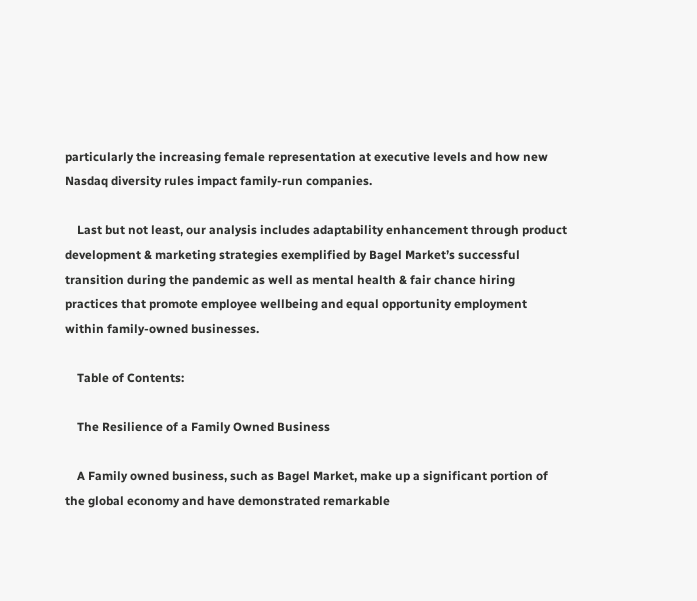particularly the increasing female representation at executive levels and how new Nasdaq diversity rules impact family-run companies.

    Last but not least, our analysis includes adaptability enhancement through product development & marketing strategies exemplified by Bagel Market’s successful transition during the pandemic as well as mental health & fair chance hiring practices that promote employee wellbeing and equal opportunity employment within family-owned businesses.

    Table of Contents:

    The Resilience of a Family Owned Business

    A Family owned business, such as Bagel Market, make up a significant portion of the global economy and have demonstrated remarkable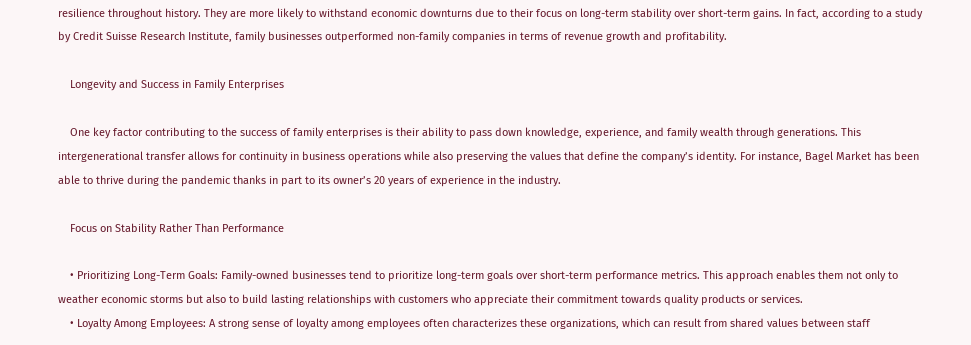resilience throughout history. They are more likely to withstand economic downturns due to their focus on long-term stability over short-term gains. In fact, according to a study by Credit Suisse Research Institute, family businesses outperformed non-family companies in terms of revenue growth and profitability.

    Longevity and Success in Family Enterprises

    One key factor contributing to the success of family enterprises is their ability to pass down knowledge, experience, and family wealth through generations. This intergenerational transfer allows for continuity in business operations while also preserving the values that define the company’s identity. For instance, Bagel Market has been able to thrive during the pandemic thanks in part to its owner’s 20 years of experience in the industry.

    Focus on Stability Rather Than Performance

    • Prioritizing Long-Term Goals: Family-owned businesses tend to prioritize long-term goals over short-term performance metrics. This approach enables them not only to weather economic storms but also to build lasting relationships with customers who appreciate their commitment towards quality products or services.
    • Loyalty Among Employees: A strong sense of loyalty among employees often characterizes these organizations, which can result from shared values between staff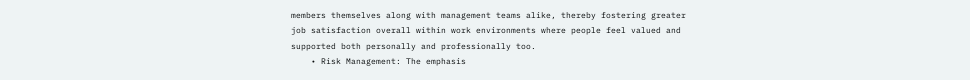members themselves along with management teams alike, thereby fostering greater job satisfaction overall within work environments where people feel valued and supported both personally and professionally too.
    • Risk Management: The emphasis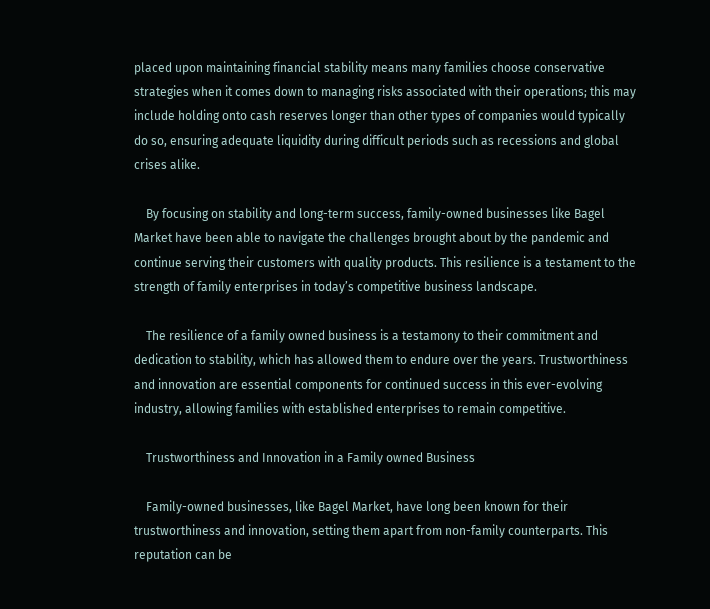placed upon maintaining financial stability means many families choose conservative strategies when it comes down to managing risks associated with their operations; this may include holding onto cash reserves longer than other types of companies would typically do so, ensuring adequate liquidity during difficult periods such as recessions and global crises alike.

    By focusing on stability and long-term success, family-owned businesses like Bagel Market have been able to navigate the challenges brought about by the pandemic and continue serving their customers with quality products. This resilience is a testament to the strength of family enterprises in today’s competitive business landscape.

    The resilience of a family owned business is a testamony to their commitment and dedication to stability, which has allowed them to endure over the years. Trustworthiness and innovation are essential components for continued success in this ever-evolving industry, allowing families with established enterprises to remain competitive.

    Trustworthiness and Innovation in a Family owned Business

    Family-owned businesses, like Bagel Market, have long been known for their trustworthiness and innovation, setting them apart from non-family counterparts. This reputation can be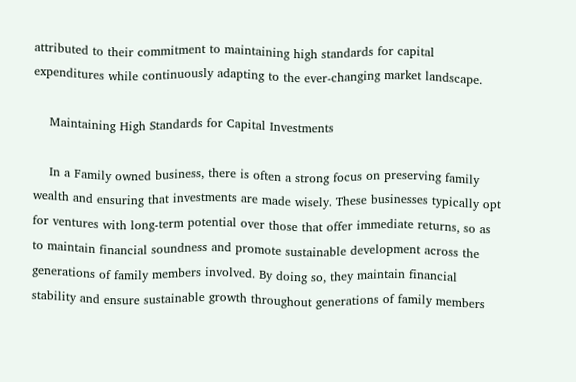attributed to their commitment to maintaining high standards for capital expenditures while continuously adapting to the ever-changing market landscape.

    Maintaining High Standards for Capital Investments

    In a Family owned business, there is often a strong focus on preserving family wealth and ensuring that investments are made wisely. These businesses typically opt for ventures with long-term potential over those that offer immediate returns, so as to maintain financial soundness and promote sustainable development across the generations of family members involved. By doing so, they maintain financial stability and ensure sustainable growth throughout generations of family members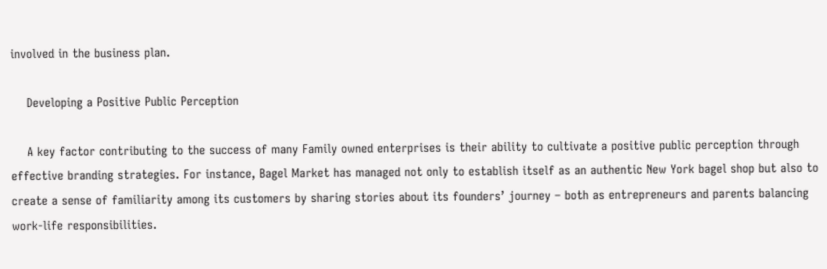involved in the business plan.

    Developing a Positive Public Perception

    A key factor contributing to the success of many Family owned enterprises is their ability to cultivate a positive public perception through effective branding strategies. For instance, Bagel Market has managed not only to establish itself as an authentic New York bagel shop but also to create a sense of familiarity among its customers by sharing stories about its founders’ journey – both as entrepreneurs and parents balancing work-life responsibilities.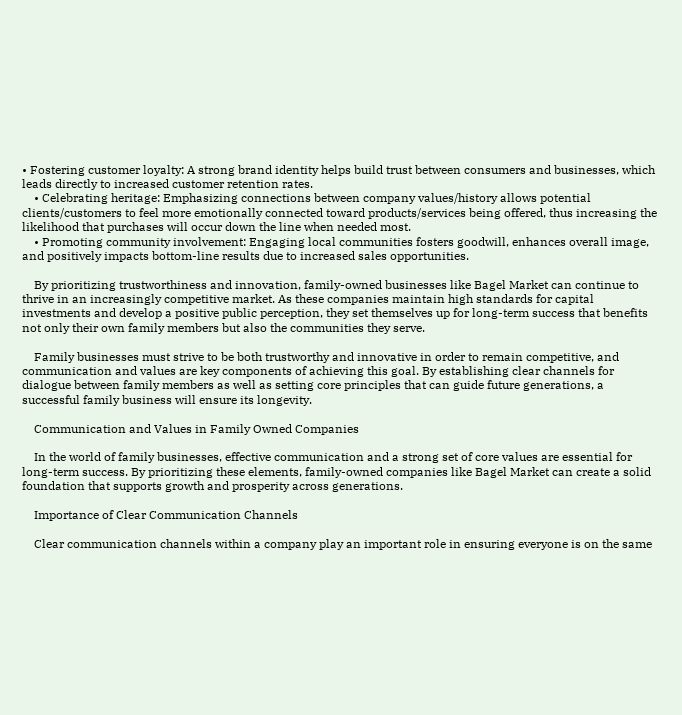• Fostering customer loyalty: A strong brand identity helps build trust between consumers and businesses, which leads directly to increased customer retention rates.
    • Celebrating heritage: Emphasizing connections between company values/history allows potential clients/customers to feel more emotionally connected toward products/services being offered, thus increasing the likelihood that purchases will occur down the line when needed most.
    • Promoting community involvement: Engaging local communities fosters goodwill, enhances overall image, and positively impacts bottom-line results due to increased sales opportunities.

    By prioritizing trustworthiness and innovation, family-owned businesses like Bagel Market can continue to thrive in an increasingly competitive market. As these companies maintain high standards for capital investments and develop a positive public perception, they set themselves up for long-term success that benefits not only their own family members but also the communities they serve.

    Family businesses must strive to be both trustworthy and innovative in order to remain competitive, and communication and values are key components of achieving this goal. By establishing clear channels for dialogue between family members as well as setting core principles that can guide future generations, a successful family business will ensure its longevity.

    Communication and Values in Family Owned Companies

    In the world of family businesses, effective communication and a strong set of core values are essential for long-term success. By prioritizing these elements, family-owned companies like Bagel Market can create a solid foundation that supports growth and prosperity across generations.

    Importance of Clear Communication Channels

    Clear communication channels within a company play an important role in ensuring everyone is on the same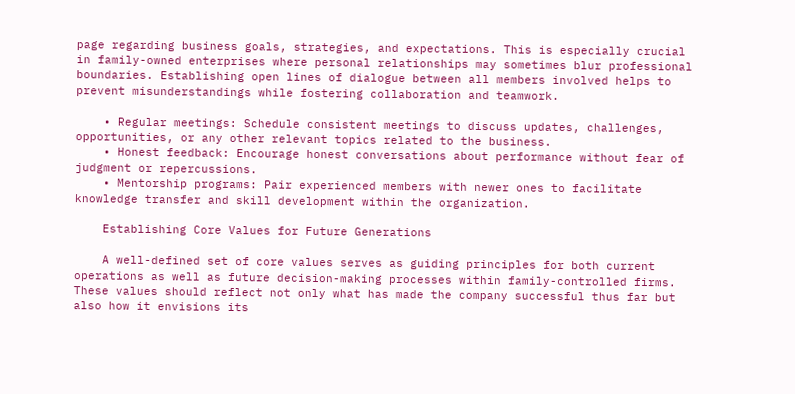page regarding business goals, strategies, and expectations. This is especially crucial in family-owned enterprises where personal relationships may sometimes blur professional boundaries. Establishing open lines of dialogue between all members involved helps to prevent misunderstandings while fostering collaboration and teamwork.

    • Regular meetings: Schedule consistent meetings to discuss updates, challenges, opportunities, or any other relevant topics related to the business.
    • Honest feedback: Encourage honest conversations about performance without fear of judgment or repercussions.
    • Mentorship programs: Pair experienced members with newer ones to facilitate knowledge transfer and skill development within the organization.

    Establishing Core Values for Future Generations

    A well-defined set of core values serves as guiding principles for both current operations as well as future decision-making processes within family-controlled firms. These values should reflect not only what has made the company successful thus far but also how it envisions its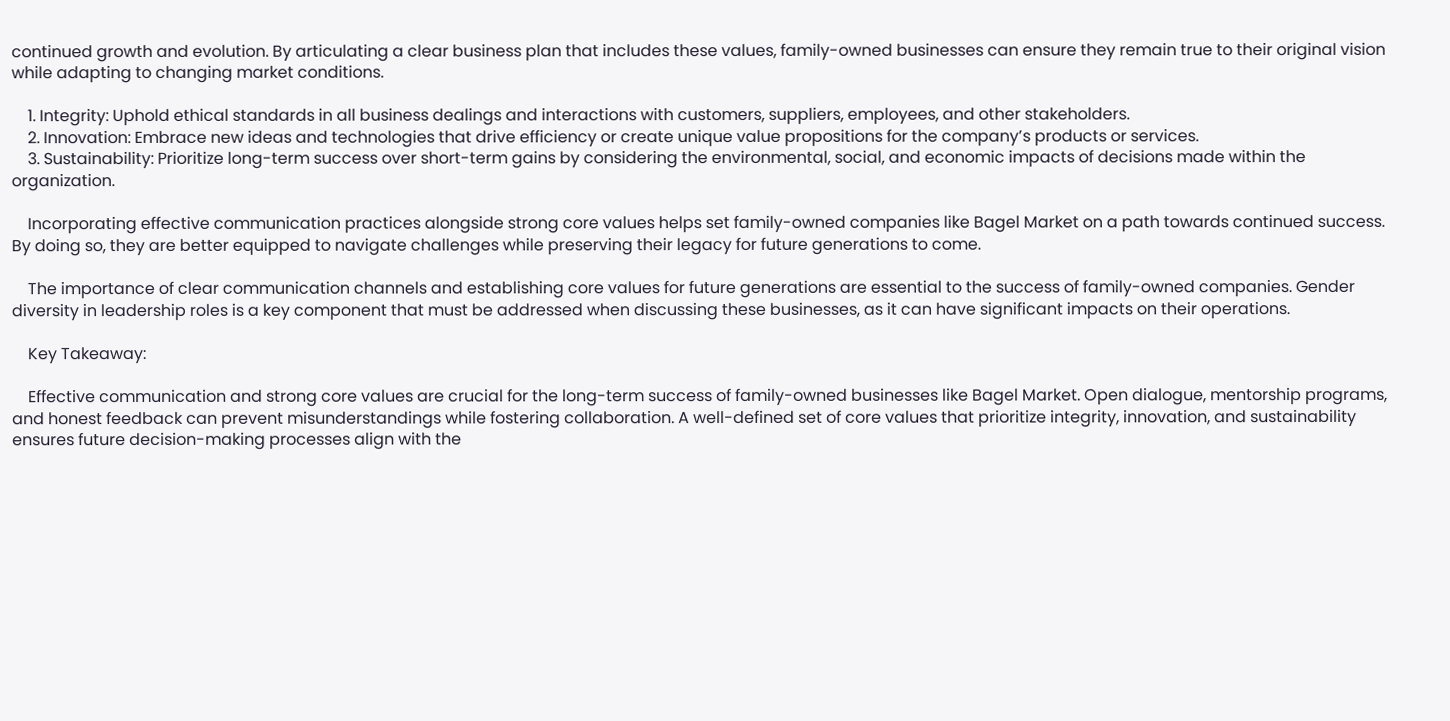continued growth and evolution. By articulating a clear business plan that includes these values, family-owned businesses can ensure they remain true to their original vision while adapting to changing market conditions.

    1. Integrity: Uphold ethical standards in all business dealings and interactions with customers, suppliers, employees, and other stakeholders.
    2. Innovation: Embrace new ideas and technologies that drive efficiency or create unique value propositions for the company’s products or services.
    3. Sustainability: Prioritize long-term success over short-term gains by considering the environmental, social, and economic impacts of decisions made within the organization.

    Incorporating effective communication practices alongside strong core values helps set family-owned companies like Bagel Market on a path towards continued success. By doing so, they are better equipped to navigate challenges while preserving their legacy for future generations to come.

    The importance of clear communication channels and establishing core values for future generations are essential to the success of family-owned companies. Gender diversity in leadership roles is a key component that must be addressed when discussing these businesses, as it can have significant impacts on their operations.

    Key Takeaway:

    Effective communication and strong core values are crucial for the long-term success of family-owned businesses like Bagel Market. Open dialogue, mentorship programs, and honest feedback can prevent misunderstandings while fostering collaboration. A well-defined set of core values that prioritize integrity, innovation, and sustainability ensures future decision-making processes align with the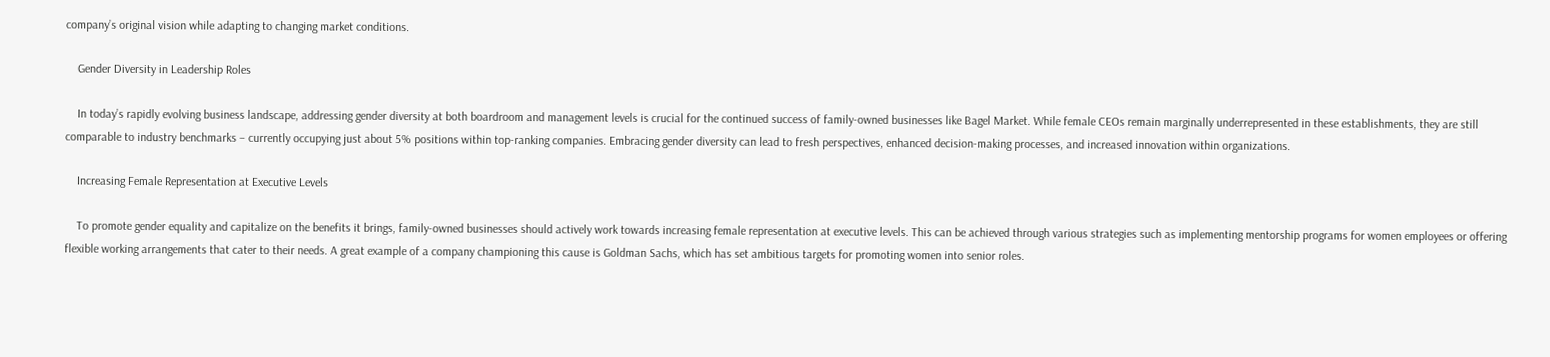company’s original vision while adapting to changing market conditions.

    Gender Diversity in Leadership Roles

    In today’s rapidly evolving business landscape, addressing gender diversity at both boardroom and management levels is crucial for the continued success of family-owned businesses like Bagel Market. While female CEOs remain marginally underrepresented in these establishments, they are still comparable to industry benchmarks – currently occupying just about 5% positions within top-ranking companies. Embracing gender diversity can lead to fresh perspectives, enhanced decision-making processes, and increased innovation within organizations.

    Increasing Female Representation at Executive Levels

    To promote gender equality and capitalize on the benefits it brings, family-owned businesses should actively work towards increasing female representation at executive levels. This can be achieved through various strategies such as implementing mentorship programs for women employees or offering flexible working arrangements that cater to their needs. A great example of a company championing this cause is Goldman Sachs, which has set ambitious targets for promoting women into senior roles.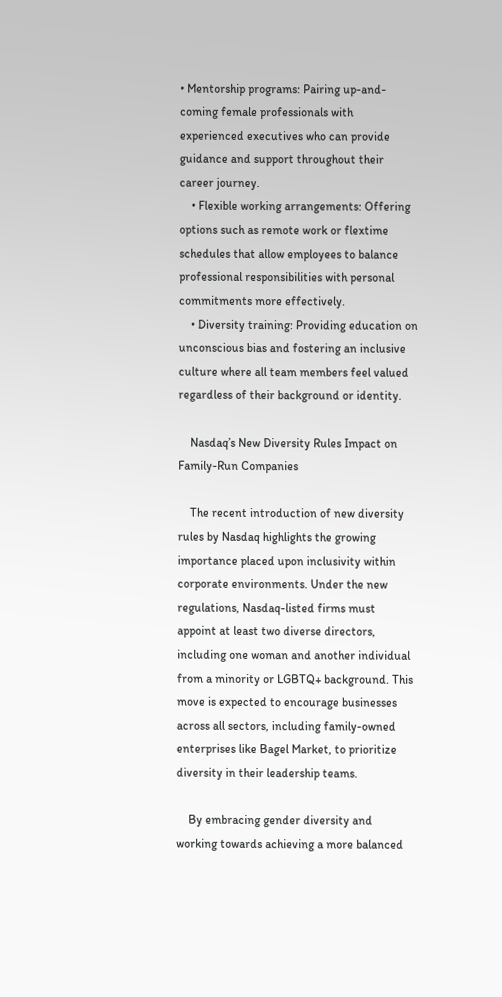• Mentorship programs: Pairing up-and-coming female professionals with experienced executives who can provide guidance and support throughout their career journey.
    • Flexible working arrangements: Offering options such as remote work or flextime schedules that allow employees to balance professional responsibilities with personal commitments more effectively.
    • Diversity training: Providing education on unconscious bias and fostering an inclusive culture where all team members feel valued regardless of their background or identity.

    Nasdaq’s New Diversity Rules Impact on Family-Run Companies

    The recent introduction of new diversity rules by Nasdaq highlights the growing importance placed upon inclusivity within corporate environments. Under the new regulations, Nasdaq-listed firms must appoint at least two diverse directors, including one woman and another individual from a minority or LGBTQ+ background. This move is expected to encourage businesses across all sectors, including family-owned enterprises like Bagel Market, to prioritize diversity in their leadership teams.

    By embracing gender diversity and working towards achieving a more balanced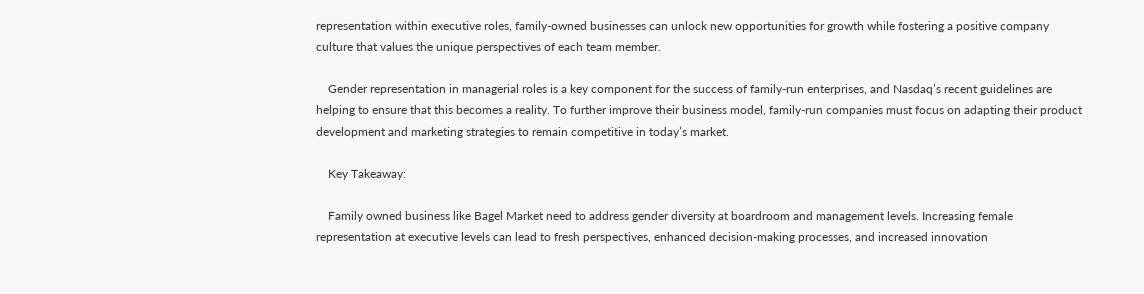representation within executive roles, family-owned businesses can unlock new opportunities for growth while fostering a positive company culture that values the unique perspectives of each team member.

    Gender representation in managerial roles is a key component for the success of family-run enterprises, and Nasdaq’s recent guidelines are helping to ensure that this becomes a reality. To further improve their business model, family-run companies must focus on adapting their product development and marketing strategies to remain competitive in today’s market.

    Key Takeaway:

    Family owned business like Bagel Market need to address gender diversity at boardroom and management levels. Increasing female representation at executive levels can lead to fresh perspectives, enhanced decision-making processes, and increased innovation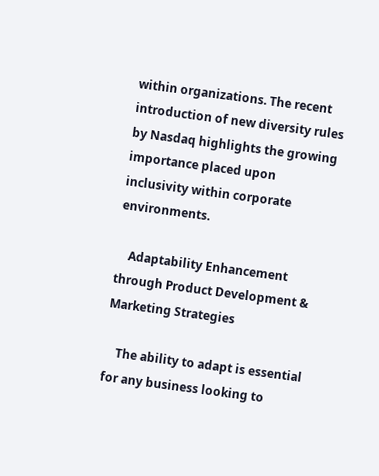within organizations. The recent introduction of new diversity rules by Nasdaq highlights the growing importance placed upon inclusivity within corporate environments.

    Adaptability Enhancement through Product Development & Marketing Strategies

    The ability to adapt is essential for any business looking to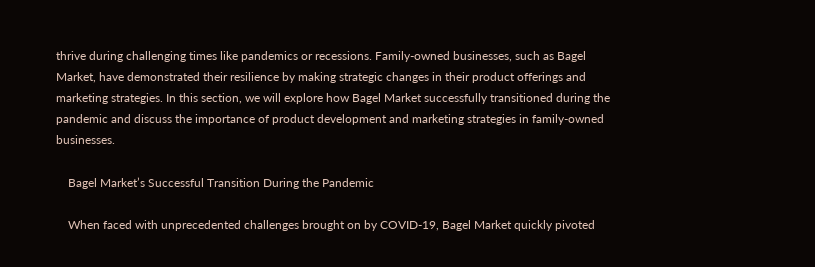thrive during challenging times like pandemics or recessions. Family-owned businesses, such as Bagel Market, have demonstrated their resilience by making strategic changes in their product offerings and marketing strategies. In this section, we will explore how Bagel Market successfully transitioned during the pandemic and discuss the importance of product development and marketing strategies in family-owned businesses.

    Bagel Market’s Successful Transition During the Pandemic

    When faced with unprecedented challenges brought on by COVID-19, Bagel Market quickly pivoted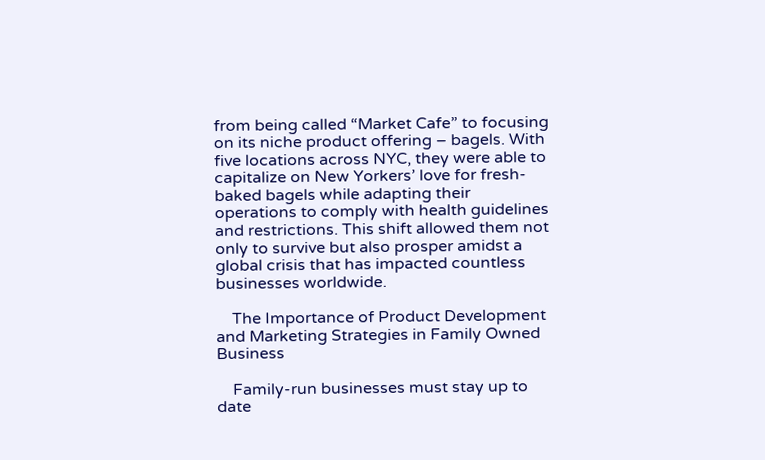from being called “Market Cafe” to focusing on its niche product offering – bagels. With five locations across NYC, they were able to capitalize on New Yorkers’ love for fresh-baked bagels while adapting their operations to comply with health guidelines and restrictions. This shift allowed them not only to survive but also prosper amidst a global crisis that has impacted countless businesses worldwide.

    The Importance of Product Development and Marketing Strategies in Family Owned Business

    Family-run businesses must stay up to date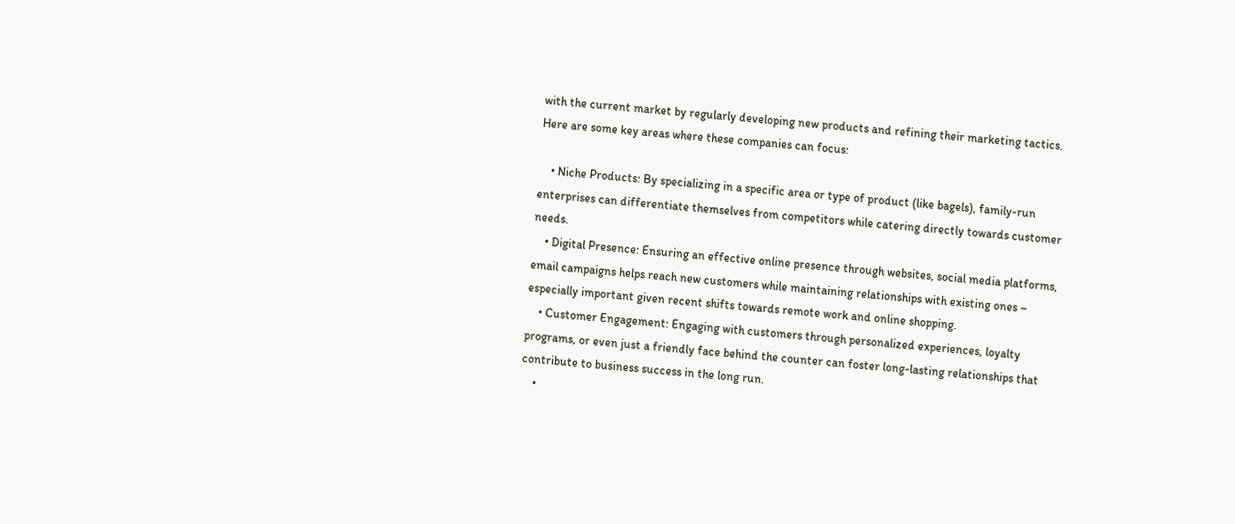with the current market by regularly developing new products and refining their marketing tactics. Here are some key areas where these companies can focus:

    • Niche Products: By specializing in a specific area or type of product (like bagels), family-run enterprises can differentiate themselves from competitors while catering directly towards customer needs.
    • Digital Presence: Ensuring an effective online presence through websites, social media platforms, email campaigns helps reach new customers while maintaining relationships with existing ones – especially important given recent shifts towards remote work and online shopping.
    • Customer Engagement: Engaging with customers through personalized experiences, loyalty programs, or even just a friendly face behind the counter can foster long-lasting relationships that contribute to business success in the long run.
    •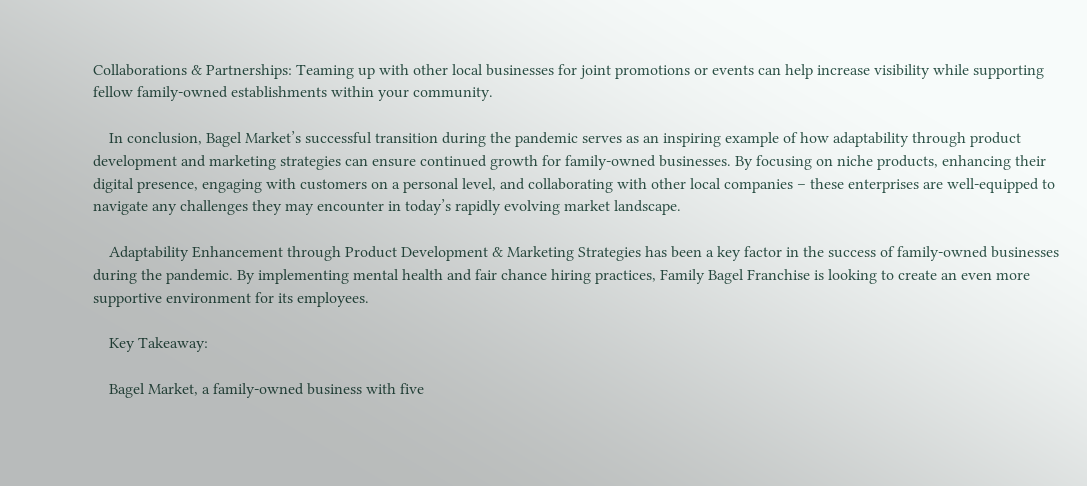Collaborations & Partnerships: Teaming up with other local businesses for joint promotions or events can help increase visibility while supporting fellow family-owned establishments within your community.

    In conclusion, Bagel Market’s successful transition during the pandemic serves as an inspiring example of how adaptability through product development and marketing strategies can ensure continued growth for family-owned businesses. By focusing on niche products, enhancing their digital presence, engaging with customers on a personal level, and collaborating with other local companies – these enterprises are well-equipped to navigate any challenges they may encounter in today’s rapidly evolving market landscape.

    Adaptability Enhancement through Product Development & Marketing Strategies has been a key factor in the success of family-owned businesses during the pandemic. By implementing mental health and fair chance hiring practices, Family Bagel Franchise is looking to create an even more supportive environment for its employees.

    Key Takeaway:

    Bagel Market, a family-owned business with five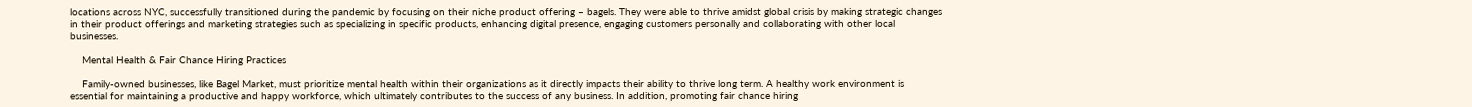locations across NYC, successfully transitioned during the pandemic by focusing on their niche product offering – bagels. They were able to thrive amidst global crisis by making strategic changes in their product offerings and marketing strategies such as specializing in specific products, enhancing digital presence, engaging customers personally and collaborating with other local businesses.

    Mental Health & Fair Chance Hiring Practices

    Family-owned businesses, like Bagel Market, must prioritize mental health within their organizations as it directly impacts their ability to thrive long term. A healthy work environment is essential for maintaining a productive and happy workforce, which ultimately contributes to the success of any business. In addition, promoting fair chance hiring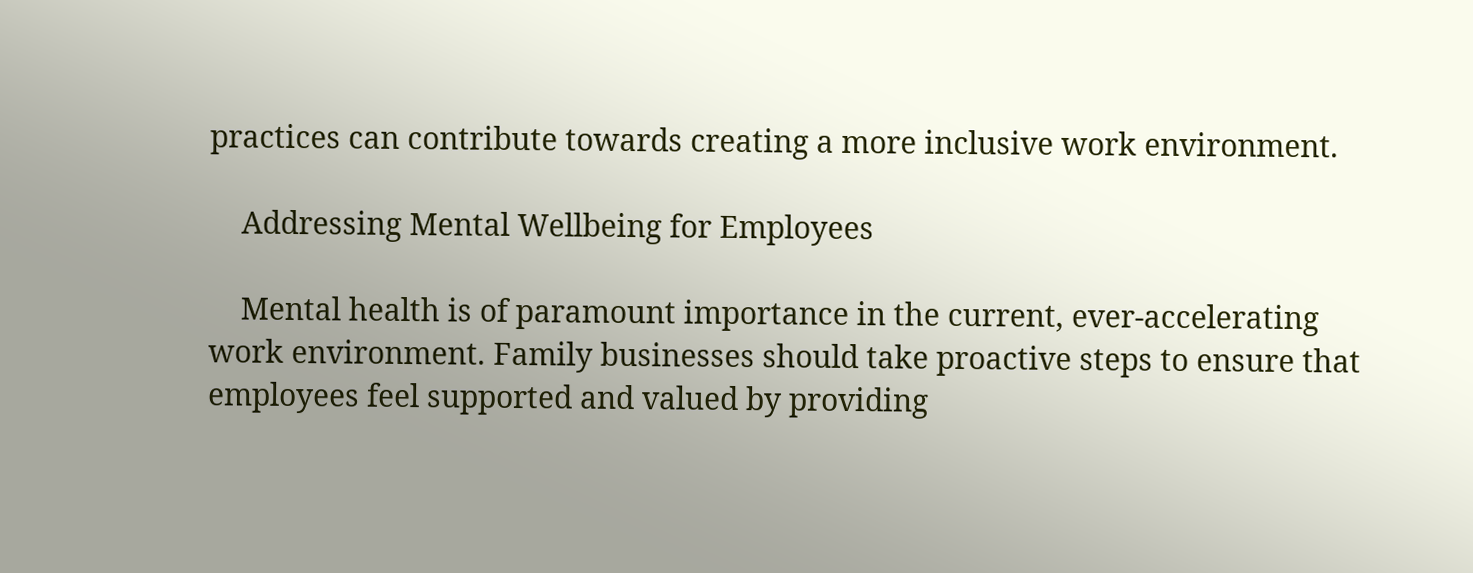practices can contribute towards creating a more inclusive work environment.

    Addressing Mental Wellbeing for Employees

    Mental health is of paramount importance in the current, ever-accelerating work environment. Family businesses should take proactive steps to ensure that employees feel supported and valued by providing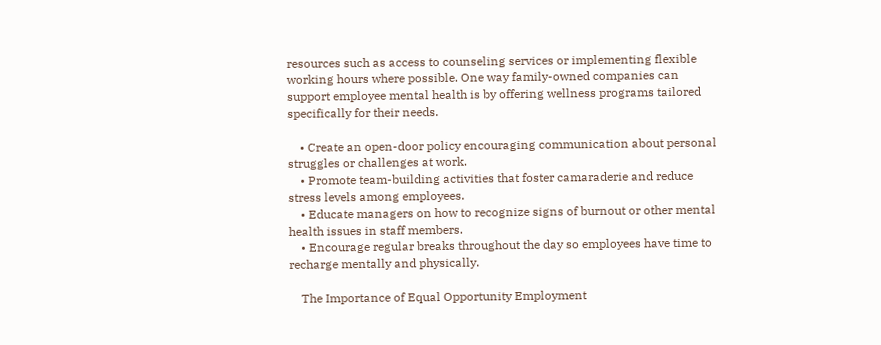resources such as access to counseling services or implementing flexible working hours where possible. One way family-owned companies can support employee mental health is by offering wellness programs tailored specifically for their needs.

    • Create an open-door policy encouraging communication about personal struggles or challenges at work.
    • Promote team-building activities that foster camaraderie and reduce stress levels among employees.
    • Educate managers on how to recognize signs of burnout or other mental health issues in staff members.
    • Encourage regular breaks throughout the day so employees have time to recharge mentally and physically.

    The Importance of Equal Opportunity Employment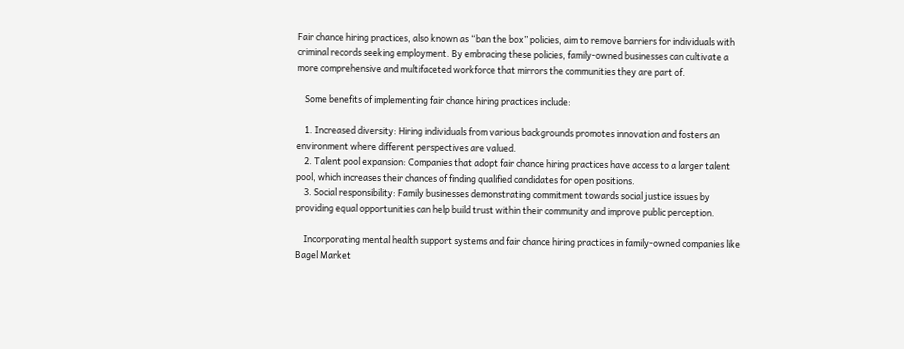Fair chance hiring practices, also known as “ban the box” policies, aim to remove barriers for individuals with criminal records seeking employment. By embracing these policies, family-owned businesses can cultivate a more comprehensive and multifaceted workforce that mirrors the communities they are part of.

    Some benefits of implementing fair chance hiring practices include:

    1. Increased diversity: Hiring individuals from various backgrounds promotes innovation and fosters an environment where different perspectives are valued.
    2. Talent pool expansion: Companies that adopt fair chance hiring practices have access to a larger talent pool, which increases their chances of finding qualified candidates for open positions.
    3. Social responsibility: Family businesses demonstrating commitment towards social justice issues by providing equal opportunities can help build trust within their community and improve public perception.

    Incorporating mental health support systems and fair chance hiring practices in family-owned companies like Bagel Market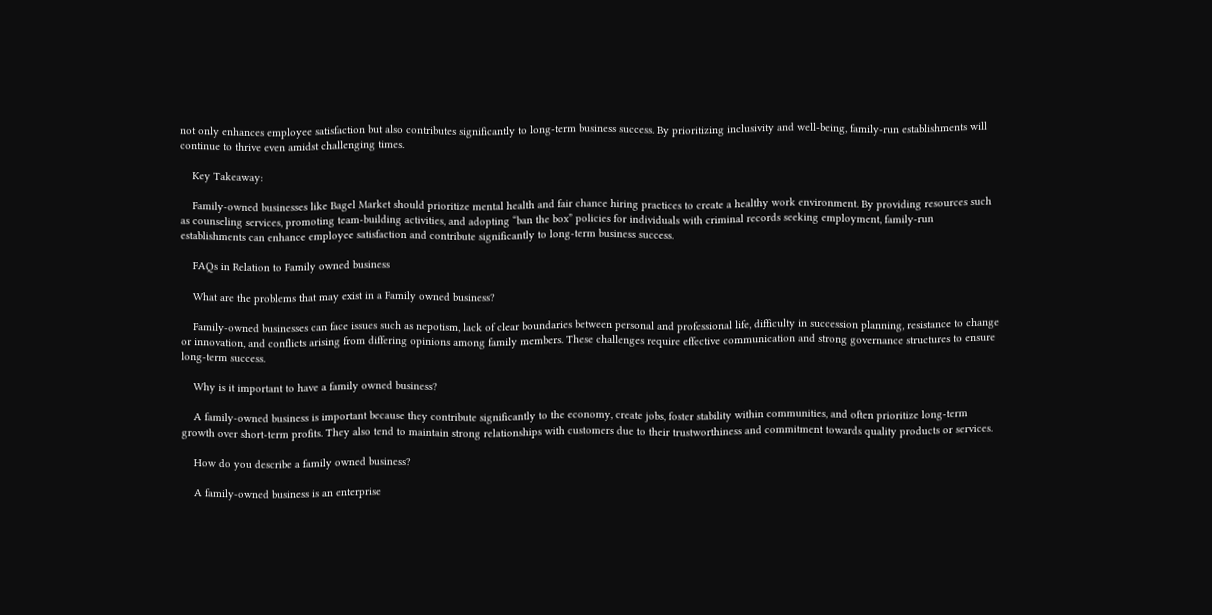not only enhances employee satisfaction but also contributes significantly to long-term business success. By prioritizing inclusivity and well-being, family-run establishments will continue to thrive even amidst challenging times.

    Key Takeaway:

    Family-owned businesses like Bagel Market should prioritize mental health and fair chance hiring practices to create a healthy work environment. By providing resources such as counseling services, promoting team-building activities, and adopting “ban the box” policies for individuals with criminal records seeking employment, family-run establishments can enhance employee satisfaction and contribute significantly to long-term business success.

    FAQs in Relation to Family owned business

    What are the problems that may exist in a Family owned business?

    Family-owned businesses can face issues such as nepotism, lack of clear boundaries between personal and professional life, difficulty in succession planning, resistance to change or innovation, and conflicts arising from differing opinions among family members. These challenges require effective communication and strong governance structures to ensure long-term success.

    Why is it important to have a family owned business?

    A family-owned business is important because they contribute significantly to the economy, create jobs, foster stability within communities, and often prioritize long-term growth over short-term profits. They also tend to maintain strong relationships with customers due to their trustworthiness and commitment towards quality products or services.

    How do you describe a family owned business?

    A family-owned business is an enterprise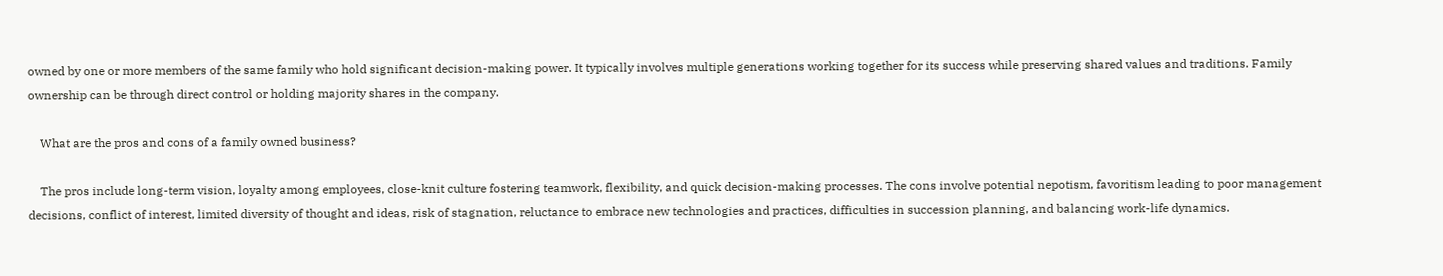owned by one or more members of the same family who hold significant decision-making power. It typically involves multiple generations working together for its success while preserving shared values and traditions. Family ownership can be through direct control or holding majority shares in the company.

    What are the pros and cons of a family owned business?

    The pros include long-term vision, loyalty among employees, close-knit culture fostering teamwork, flexibility, and quick decision-making processes. The cons involve potential nepotism, favoritism leading to poor management decisions, conflict of interest, limited diversity of thought and ideas, risk of stagnation, reluctance to embrace new technologies and practices, difficulties in succession planning, and balancing work-life dynamics.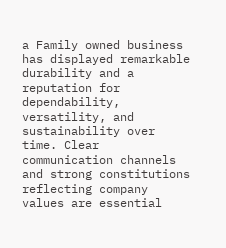a Family owned business has displayed remarkable durability and a reputation for dependability, versatility, and sustainability over time. Clear communication channels and strong constitutions reflecting company values are essential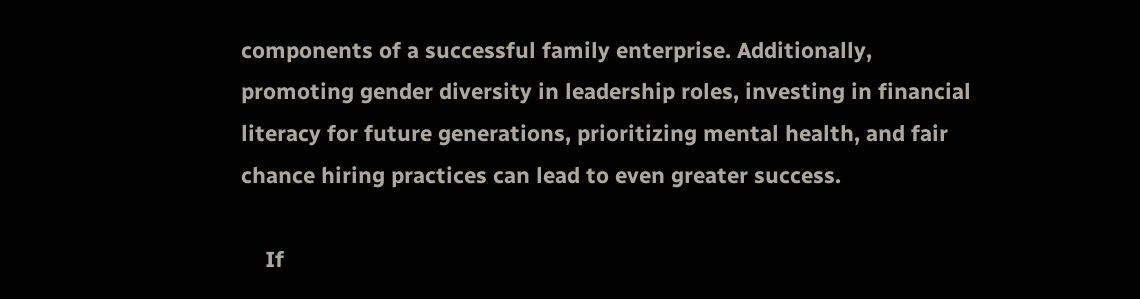components of a successful family enterprise. Additionally, promoting gender diversity in leadership roles, investing in financial literacy for future generations, prioritizing mental health, and fair chance hiring practices can lead to even greater success.

    If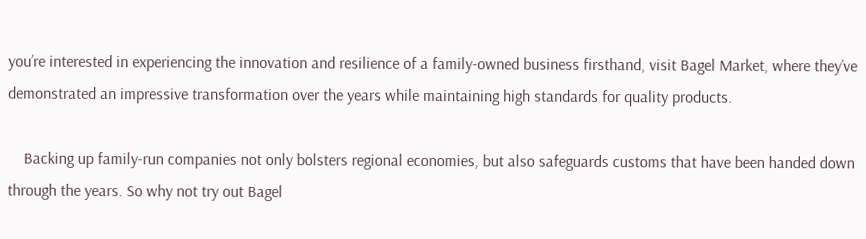you’re interested in experiencing the innovation and resilience of a family-owned business firsthand, visit Bagel Market, where they’ve demonstrated an impressive transformation over the years while maintaining high standards for quality products.

    Backing up family-run companies not only bolsters regional economies, but also safeguards customs that have been handed down through the years. So why not try out Bagel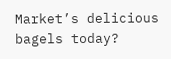Market’s delicious bagels today?